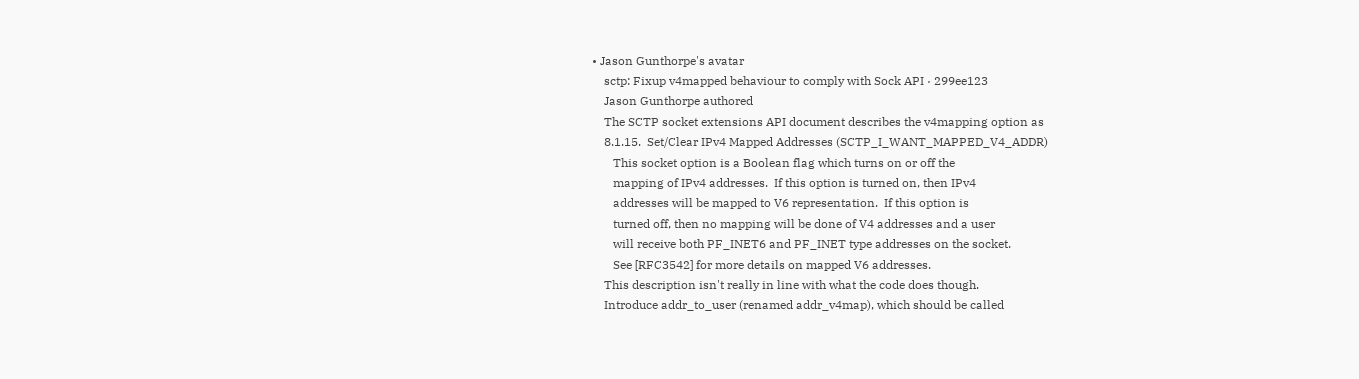• Jason Gunthorpe's avatar
    sctp: Fixup v4mapped behaviour to comply with Sock API · 299ee123
    Jason Gunthorpe authored
    The SCTP socket extensions API document describes the v4mapping option as
    8.1.15.  Set/Clear IPv4 Mapped Addresses (SCTP_I_WANT_MAPPED_V4_ADDR)
       This socket option is a Boolean flag which turns on or off the
       mapping of IPv4 addresses.  If this option is turned on, then IPv4
       addresses will be mapped to V6 representation.  If this option is
       turned off, then no mapping will be done of V4 addresses and a user
       will receive both PF_INET6 and PF_INET type addresses on the socket.
       See [RFC3542] for more details on mapped V6 addresses.
    This description isn't really in line with what the code does though.
    Introduce addr_to_user (renamed addr_v4map), which should be called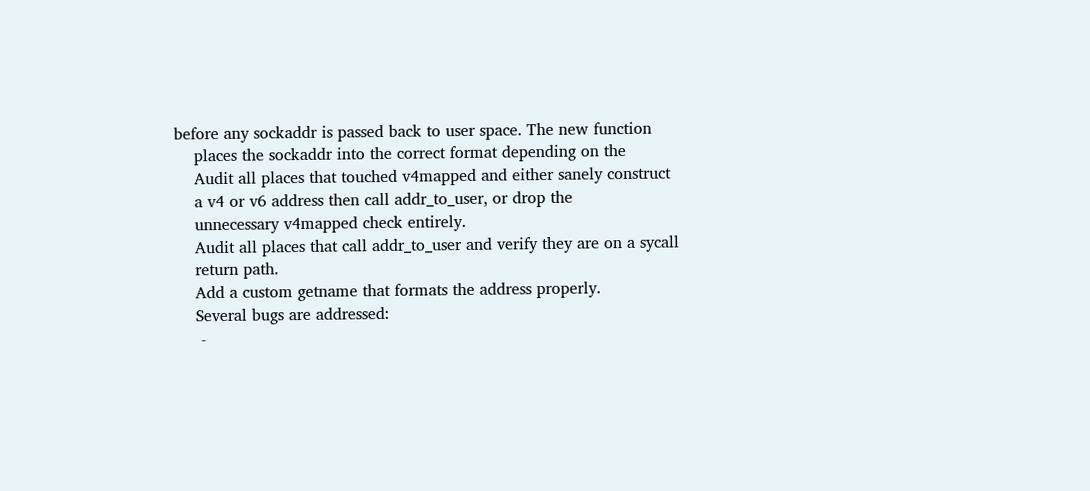before any sockaddr is passed back to user space. The new function
    places the sockaddr into the correct format depending on the
    Audit all places that touched v4mapped and either sanely construct
    a v4 or v6 address then call addr_to_user, or drop the
    unnecessary v4mapped check entirely.
    Audit all places that call addr_to_user and verify they are on a sycall
    return path.
    Add a custom getname that formats the address properly.
    Several bugs are addressed:
     -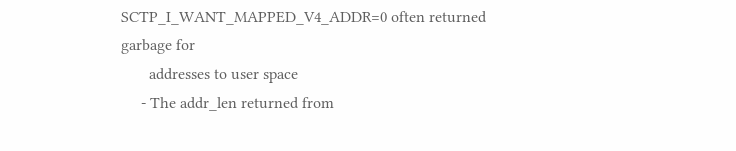SCTP_I_WANT_MAPPED_V4_ADDR=0 often returned garbage for
       addresses to user space
     - The addr_len returned from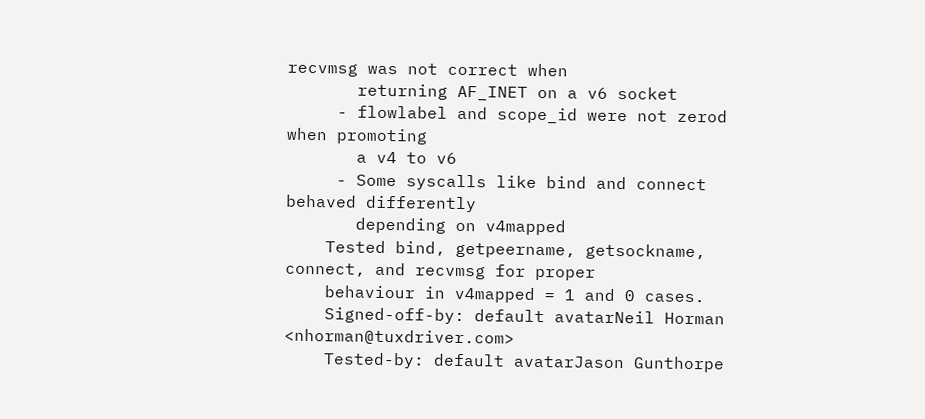recvmsg was not correct when
       returning AF_INET on a v6 socket
     - flowlabel and scope_id were not zerod when promoting
       a v4 to v6
     - Some syscalls like bind and connect behaved differently
       depending on v4mapped
    Tested bind, getpeername, getsockname, connect, and recvmsg for proper
    behaviour in v4mapped = 1 and 0 cases.
    Signed-off-by: default avatarNeil Horman <nhorman@tuxdriver.com>
    Tested-by: default avatarJason Gunthorpe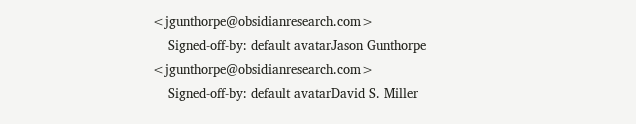<jgunthorpe@obsidianresearch.com>
    Signed-off-by: default avatarJason Gunthorpe <jgunthorpe@obsidianresearch.com>
    Signed-off-by: default avatarDavid S. Miller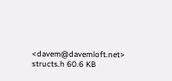<davem@davemloft.net>
structs.h 60.6 KB